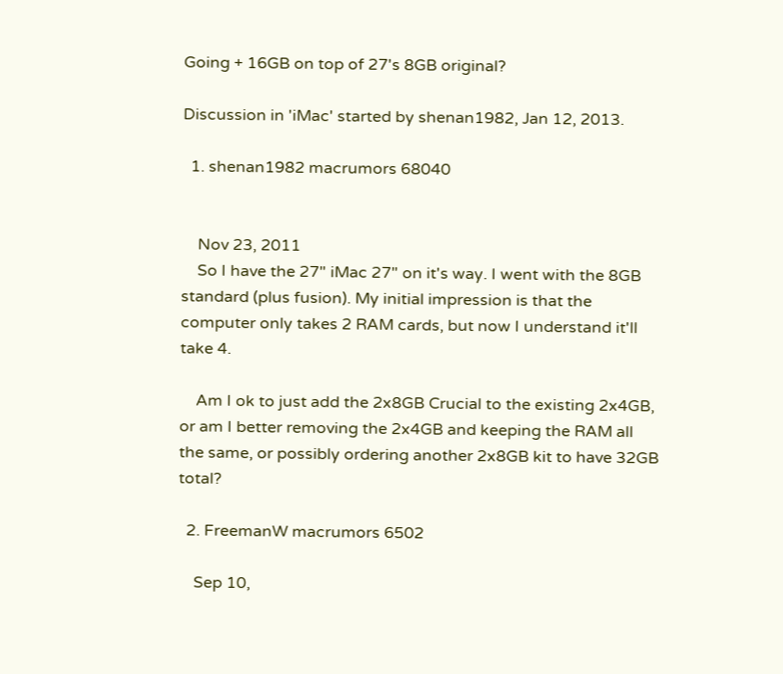Going + 16GB on top of 27's 8GB original?

Discussion in 'iMac' started by shenan1982, Jan 12, 2013.

  1. shenan1982 macrumors 68040


    Nov 23, 2011
    So I have the 27" iMac 27" on it's way. I went with the 8GB standard (plus fusion). My initial impression is that the computer only takes 2 RAM cards, but now I understand it'll take 4.

    Am I ok to just add the 2x8GB Crucial to the existing 2x4GB, or am I better removing the 2x4GB and keeping the RAM all the same, or possibly ordering another 2x8GB kit to have 32GB total?

  2. FreemanW macrumors 6502

    Sep 10,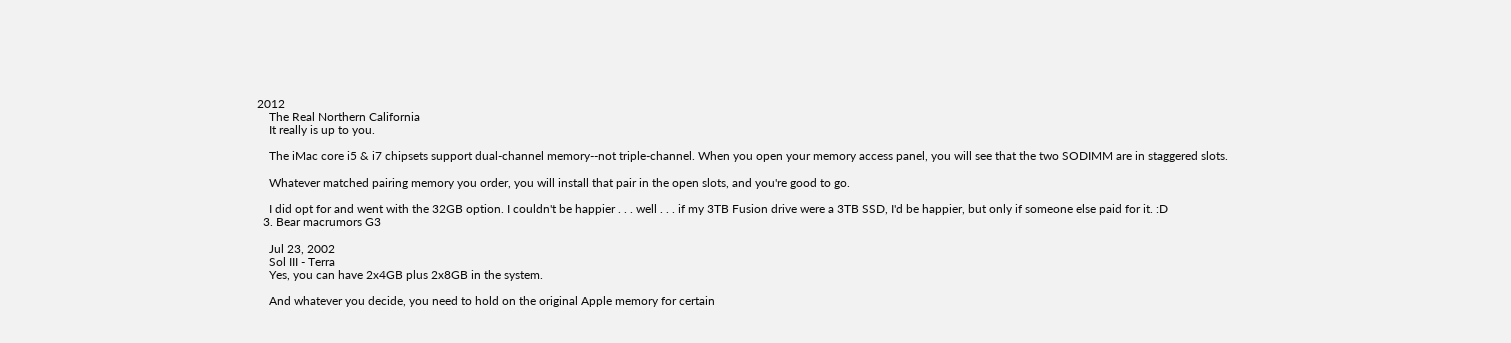2012
    The Real Northern California
    It really is up to you.

    The iMac core i5 & i7 chipsets support dual-channel memory--not triple-channel. When you open your memory access panel, you will see that the two SODIMM are in staggered slots.

    Whatever matched pairing memory you order, you will install that pair in the open slots, and you're good to go.

    I did opt for and went with the 32GB option. I couldn't be happier . . . well . . . if my 3TB Fusion drive were a 3TB SSD, I'd be happier, but only if someone else paid for it. :D
  3. Bear macrumors G3

    Jul 23, 2002
    Sol III - Terra
    Yes, you can have 2x4GB plus 2x8GB in the system.

    And whatever you decide, you need to hold on the original Apple memory for certain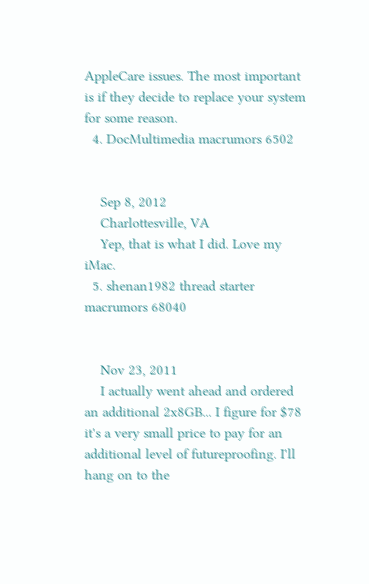AppleCare issues. The most important is if they decide to replace your system for some reason.
  4. DocMultimedia macrumors 6502


    Sep 8, 2012
    Charlottesville, VA
    Yep, that is what I did. Love my iMac.
  5. shenan1982 thread starter macrumors 68040


    Nov 23, 2011
    I actually went ahead and ordered an additional 2x8GB... I figure for $78 it's a very small price to pay for an additional level of futureproofing. I'll hang on to the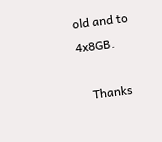old and to 4x8GB.

    Thanks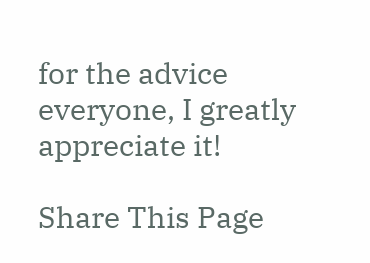for the advice everyone, I greatly appreciate it!

Share This Page